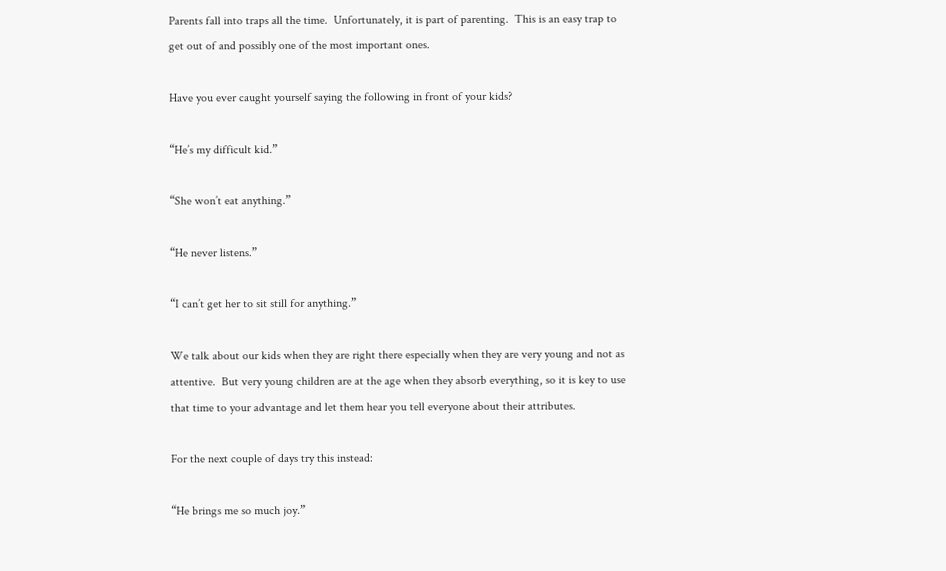Parents fall into traps all the time.  Unfortunately, it is part of parenting.  This is an easy trap to get out of and possibly one of the most important ones.

Have you ever caught yourself saying the following in front of your kids?

“He’s my difficult kid.”

“She won’t eat anything.”

“He never listens.”

“I can’t get her to sit still for anything.”

We talk about our kids when they are right there especially when they are very young and not as attentive.  But very young children are at the age when they absorb everything, so it is key to use that time to your advantage and let them hear you tell everyone about their attributes.

For the next couple of days try this instead:

“He brings me so much joy.”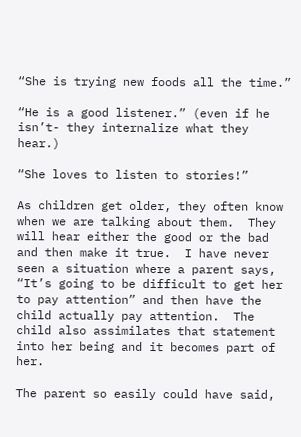“She is trying new foods all the time.”

“He is a good listener.” (even if he isn’t- they internalize what they hear.)

“She loves to listen to stories!”

As children get older, they often know when we are talking about them.  They will hear either the good or the bad and then make it true.  I have never seen a situation where a parent says, “It’s going to be difficult to get her to pay attention” and then have the child actually pay attention.  The child also assimilates that statement into her being and it becomes part of her.

The parent so easily could have said,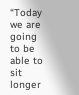“Today we are going to be able to sit longer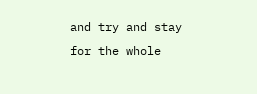and try and stay for the whole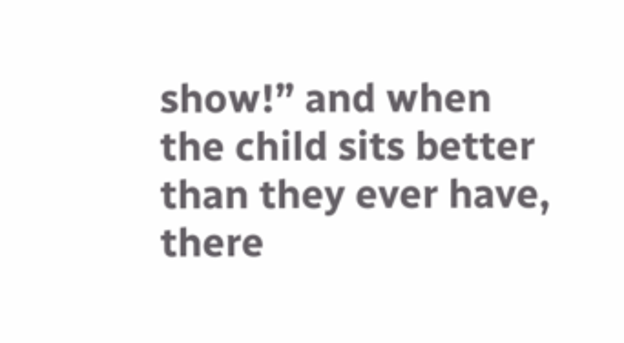show!” and when the child sits better than they ever have, there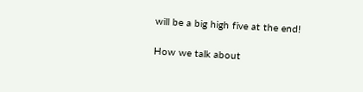will be a big high five at the end!

How we talk about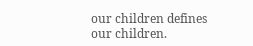our children defines our children.